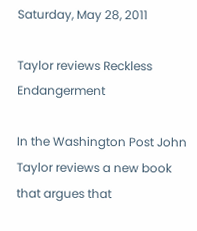Saturday, May 28, 2011

Taylor reviews Reckless Endangerment

In the Washington Post John Taylor reviews a new book that argues that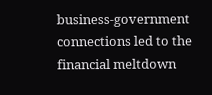business-government connections led to the financial meltdown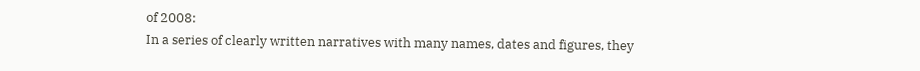of 2008:
In a series of clearly written narratives with many names, dates and figures, they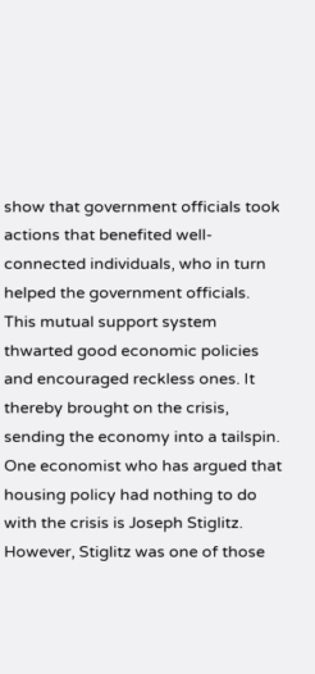show that government officials took actions that benefited well-connected individuals, who in turn helped the government officials. This mutual support system thwarted good economic policies and encouraged reckless ones. It thereby brought on the crisis, sending the economy into a tailspin.
One economist who has argued that housing policy had nothing to do with the crisis is Joseph Stiglitz. However, Stiglitz was one of those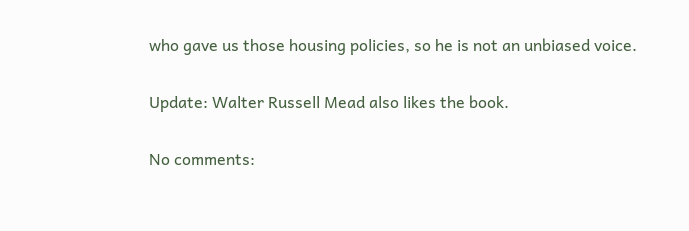who gave us those housing policies, so he is not an unbiased voice.

Update: Walter Russell Mead also likes the book.

No comments: